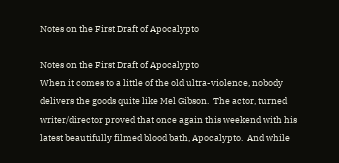Notes on the First Draft of Apocalypto

Notes on the First Draft of Apocalypto
When it comes to a little of the old ultra-violence, nobody delivers the goods quite like Mel Gibson.  The actor, turned writer/director proved that once again this weekend with his latest beautifully filmed blood bath, Apocalypto.  And while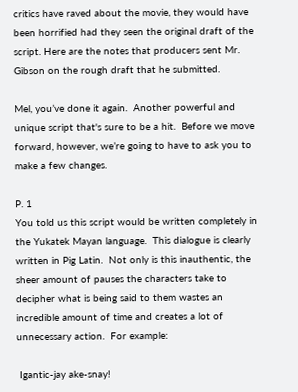critics have raved about the movie, they would have been horrified had they seen the original draft of the script. Here are the notes that producers sent Mr. Gibson on the rough draft that he submitted.

Mel, you’ve done it again.  Another powerful and unique script that's sure to be a hit.  Before we move forward, however, we’re going to have to ask you to make a few changes.

P. 1
You told us this script would be written completely in the Yukatek Mayan language.  This dialogue is clearly written in Pig Latin.  Not only is this inauthentic, the sheer amount of pauses the characters take to decipher what is being said to them wastes an incredible amount of time and creates a lot of unnecessary action.  For example:

 Igantic-jay ake-snay!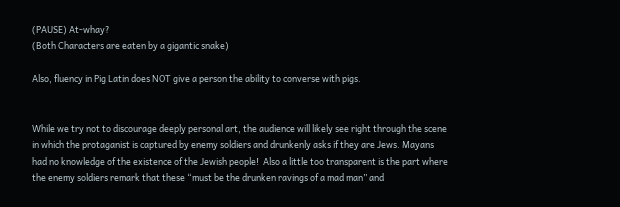(PAUSE) At-whay?
(Both Characters are eaten by a gigantic snake)

Also, fluency in Pig Latin does NOT give a person the ability to converse with pigs.


While we try not to discourage deeply personal art, the audience will likely see right through the scene in which the protaganist is captured by enemy soldiers and drunkenly asks if they are Jews. Mayans had no knowledge of the existence of the Jewish people!  Also a little too transparent is the part where the enemy soldiers remark that these “must be the drunken ravings of a mad man” and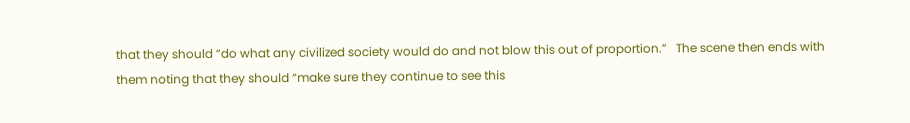that they should “do what any civilized society would do and not blow this out of proportion.”   The scene then ends with them noting that they should “make sure they continue to see this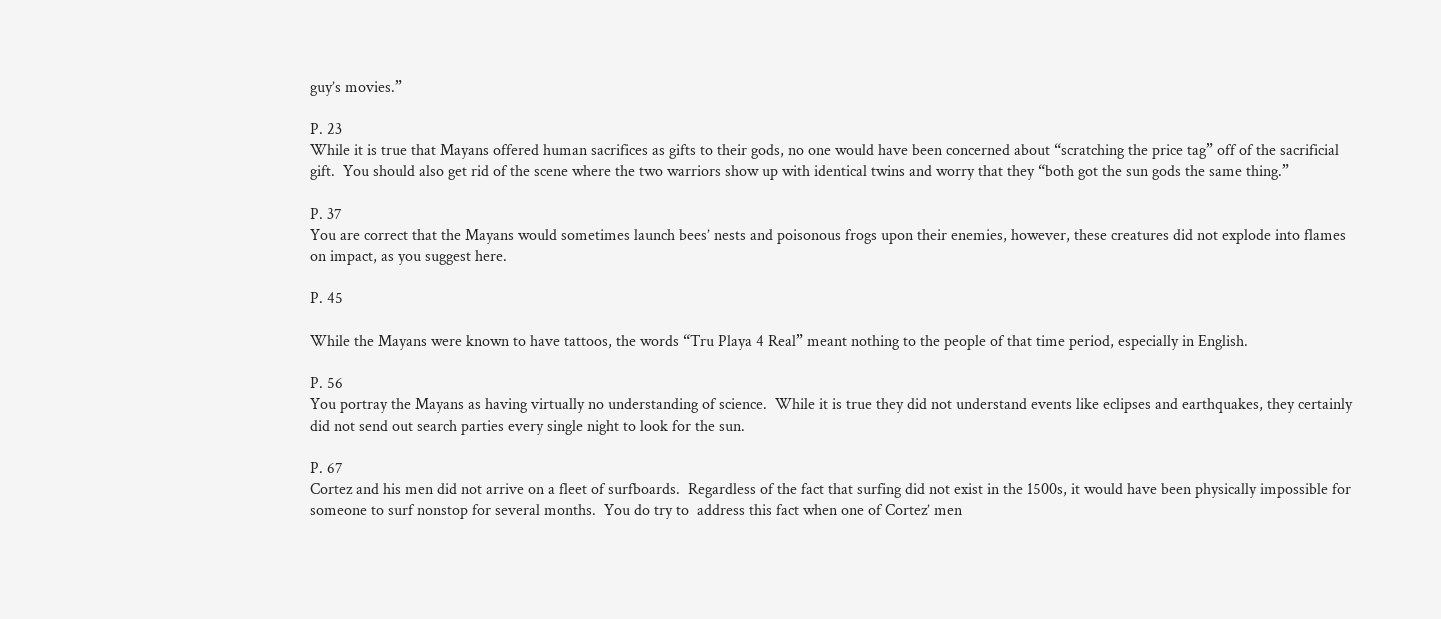guy’s movies.”

P. 23
While it is true that Mayans offered human sacrifices as gifts to their gods, no one would have been concerned about “scratching the price tag” off of the sacrificial gift.  You should also get rid of the scene where the two warriors show up with identical twins and worry that they “both got the sun gods the same thing.”

P. 37
You are correct that the Mayans would sometimes launch bees’ nests and poisonous frogs upon their enemies, however, these creatures did not explode into flames on impact, as you suggest here.

P. 45

While the Mayans were known to have tattoos, the words “Tru Playa 4 Real” meant nothing to the people of that time period, especially in English.

P. 56
You portray the Mayans as having virtually no understanding of science.  While it is true they did not understand events like eclipses and earthquakes, they certainly did not send out search parties every single night to look for the sun.

P. 67
Cortez and his men did not arrive on a fleet of surfboards.  Regardless of the fact that surfing did not exist in the 1500s, it would have been physically impossible for someone to surf nonstop for several months.  You do try to  address this fact when one of Cortez’ men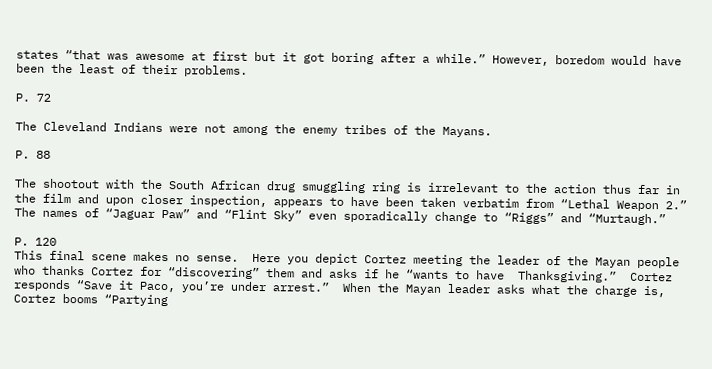states “that was awesome at first but it got boring after a while.” However, boredom would have been the least of their problems.

P. 72

The Cleveland Indians were not among the enemy tribes of the Mayans.

P. 88

The shootout with the South African drug smuggling ring is irrelevant to the action thus far in the film and upon closer inspection, appears to have been taken verbatim from “Lethal Weapon 2.”  The names of “Jaguar Paw” and “Flint Sky” even sporadically change to “Riggs” and “Murtaugh.”

P. 120
This final scene makes no sense.  Here you depict Cortez meeting the leader of the Mayan people who thanks Cortez for “discovering” them and asks if he “wants to have  Thanksgiving.”  Cortez responds “Save it Paco, you’re under arrest.”  When the Mayan leader asks what the charge is, Cortez booms “Partying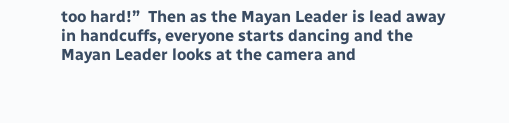too hard!”  Then as the Mayan Leader is lead away in handcuffs, everyone starts dancing and the Mayan Leader looks at the camera and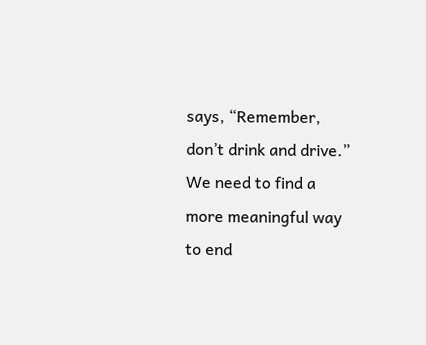says, “Remember, don’t drink and drive.”  We need to find a more meaningful way to end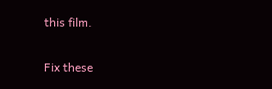this film.

Fix these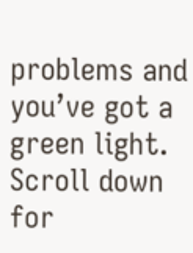problems and you’ve got a green light.
Scroll down for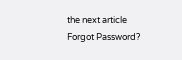the next article
Forgot Password?